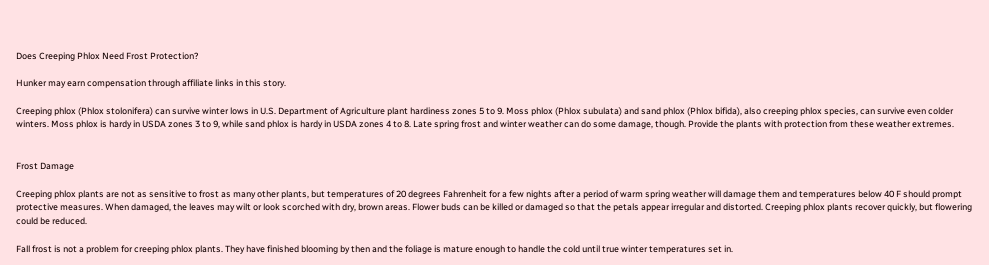Does Creeping Phlox Need Frost Protection?

Hunker may earn compensation through affiliate links in this story.

Creeping phlox (Phlox stolonifera) can survive winter lows in U.S. Department of Agriculture plant hardiness zones 5 to 9. Moss phlox (Phlox subulata) and sand phlox (Phlox bifida), also creeping phlox species, can survive even colder winters. Moss phlox is hardy in USDA zones 3 to 9, while sand phlox is hardy in USDA zones 4 to 8. Late spring frost and winter weather can do some damage, though. Provide the plants with protection from these weather extremes.


Frost Damage

Creeping phlox plants are not as sensitive to frost as many other plants, but temperatures of 20 degrees Fahrenheit for a few nights after a period of warm spring weather will damage them and temperatures below 40 F should prompt protective measures. When damaged, the leaves may wilt or look scorched with dry, brown areas. Flower buds can be killed or damaged so that the petals appear irregular and distorted. Creeping phlox plants recover quickly, but flowering could be reduced.

Fall frost is not a problem for creeping phlox plants. They have finished blooming by then and the foliage is mature enough to handle the cold until true winter temperatures set in.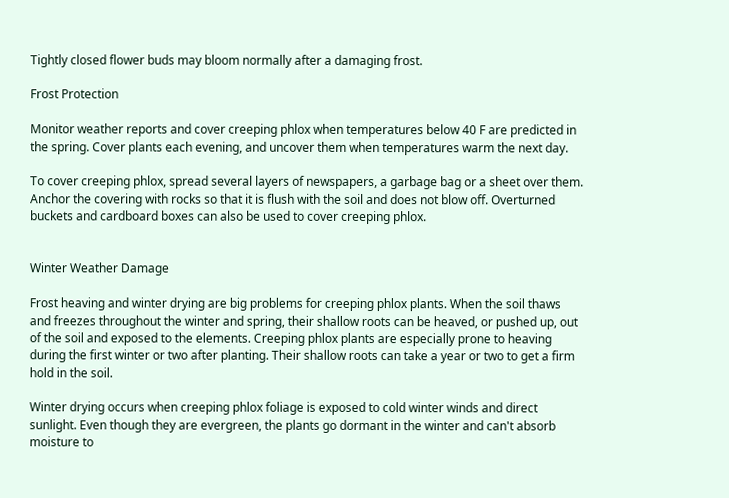Tightly closed flower buds may bloom normally after a damaging frost.

Frost Protection

Monitor weather reports and cover creeping phlox when temperatures below 40 F are predicted in the spring. Cover plants each evening, and uncover them when temperatures warm the next day.

To cover creeping phlox, spread several layers of newspapers, a garbage bag or a sheet over them. Anchor the covering with rocks so that it is flush with the soil and does not blow off. Overturned buckets and cardboard boxes can also be used to cover creeping phlox.


Winter Weather Damage

Frost heaving and winter drying are big problems for creeping phlox plants. When the soil thaws and freezes throughout the winter and spring, their shallow roots can be heaved, or pushed up, out of the soil and exposed to the elements. Creeping phlox plants are especially prone to heaving during the first winter or two after planting. Their shallow roots can take a year or two to get a firm hold in the soil.

Winter drying occurs when creeping phlox foliage is exposed to cold winter winds and direct sunlight. Even though they are evergreen, the plants go dormant in the winter and can't absorb moisture to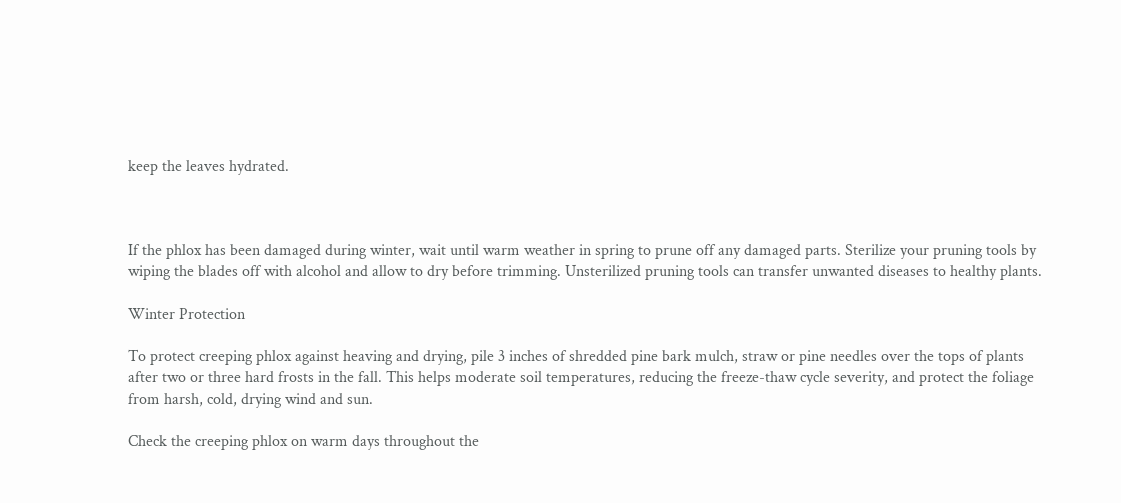keep the leaves hydrated.



If the phlox has been damaged during winter, wait until warm weather in spring to prune off any damaged parts. Sterilize your pruning tools by wiping the blades off with alcohol and allow to dry before trimming. Unsterilized pruning tools can transfer unwanted diseases to healthy plants.

Winter Protection

To protect creeping phlox against heaving and drying, pile 3 inches of shredded pine bark mulch, straw or pine needles over the tops of plants after two or three hard frosts in the fall. This helps moderate soil temperatures, reducing the freeze-thaw cycle severity, and protect the foliage from harsh, cold, drying wind and sun.

Check the creeping phlox on warm days throughout the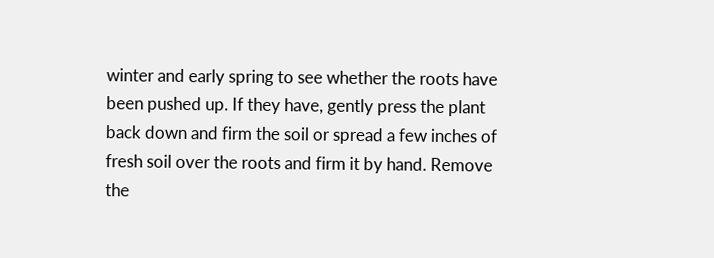winter and early spring to see whether the roots have been pushed up. If they have, gently press the plant back down and firm the soil or spread a few inches of fresh soil over the roots and firm it by hand. Remove the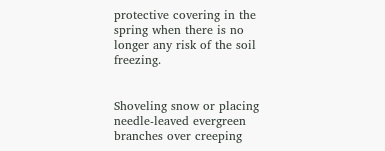protective covering in the spring when there is no longer any risk of the soil freezing.


Shoveling snow or placing needle-leaved evergreen branches over creeping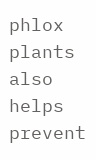phlox plants also helps prevent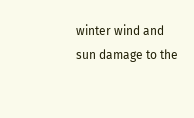winter wind and sun damage to the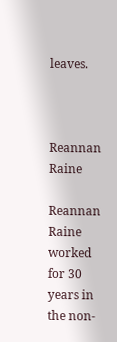leaves.



Reannan Raine

Reannan Raine worked for 30 years in the non-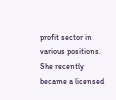profit sector in various positions. She recently became a licensed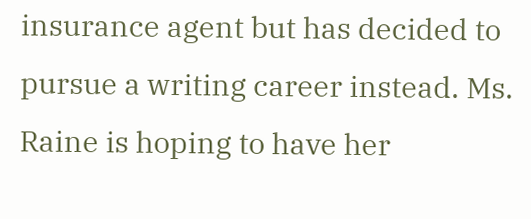insurance agent but has decided to pursue a writing career instead. Ms. Raine is hoping to have her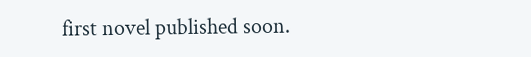first novel published soon.